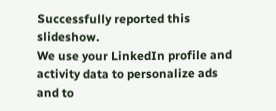Successfully reported this slideshow.
We use your LinkedIn profile and activity data to personalize ads and to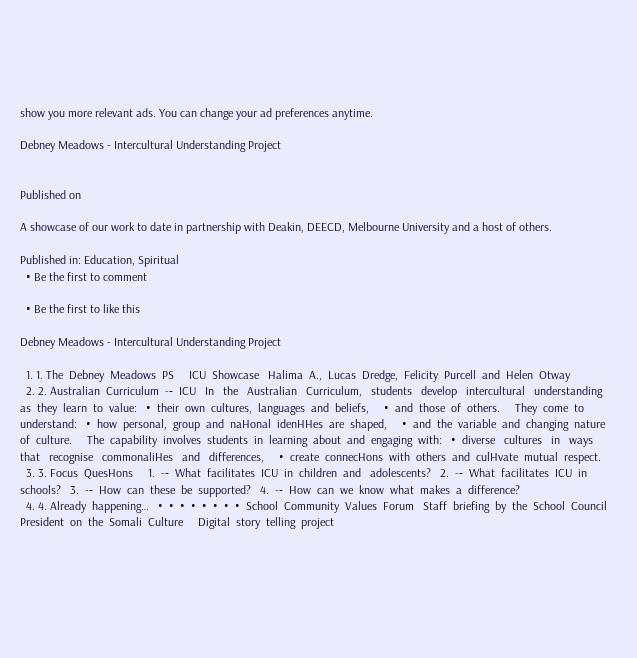show you more relevant ads. You can change your ad preferences anytime.

Debney Meadows - Intercultural Understanding Project


Published on

A showcase of our work to date in partnership with Deakin, DEECD, Melbourne University and a host of others.

Published in: Education, Spiritual
  • Be the first to comment

  • Be the first to like this

Debney Meadows - Intercultural Understanding Project

  1. 1. The  Debney  Meadows  PS     ICU  Showcase   Halima  A.,  Lucas  Dredge,  Felicity  Purcell  and  Helen  Otway
  2. 2. Australian  Curriculum  -‐  ICU   In   the   Australian   Curriculum,   students   develop   intercultural   understanding  as  they  learn  to  value:   •  their  own  cultures,  languages  and  beliefs,     •  and  those  of  others.     They  come  to  understand:   •  how  personal,  group  and  naHonal  idenHHes  are  shaped,     •  and  the  variable  and  changing  nature  of  culture.     The  capability  involves  students  in  learning  about  and  engaging  with:   •  diverse   cultures   in   ways   that   recognise   commonaliHes   and   differences,     •  create  connecHons  with  others  and  culHvate  mutual  respect.
  3. 3. Focus  QuesHons     1.  -‐  What  facilitates  ICU  in  children  and   adolescents?   2.  -‐  What  facilitates  ICU  in  schools?   3.  -‐  How  can  these  be  supported?   4.  -‐  How  can  we  know  what  makes  a  difference?
  4. 4. Already  happening…   •  •  •  •  •  •  •  •  School  Community  Values  Forum   Staff  briefing  by  the  School  Council  President  on  the  Somali  Culture     Digital  story  telling  project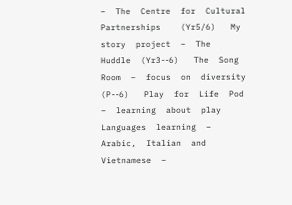–  The  Centre  for  Cultural  Partnerships    (Yr5/6)   My  story  project  –  The  Huddle  (Yr3-‐6)   The  Song  Room  –  focus  on  diversity  (P-‐6)   Play  for  Life  Pod  –  learning  about  play     Languages  learning  –  Arabic,  Italian  and  Vietnamese  –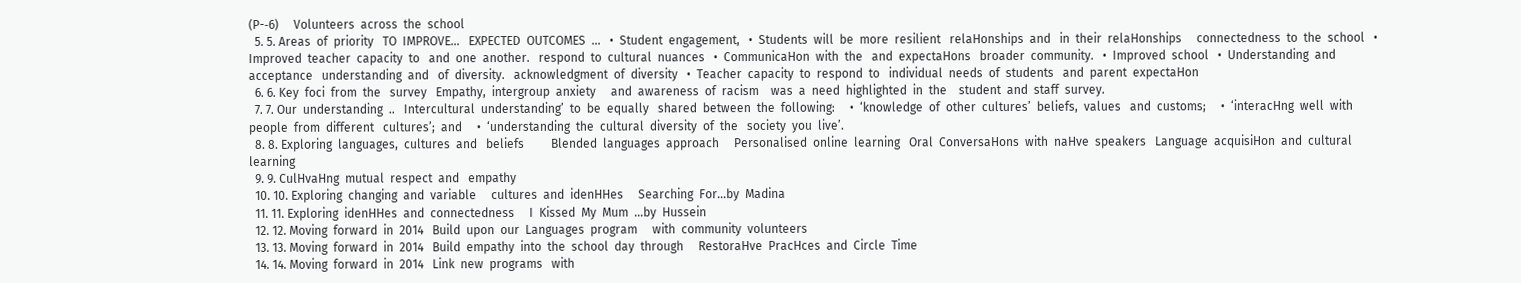(P-‐6)     Volunteers  across  the  school
  5. 5. Areas  of  priority   TO  IMPROVE…   EXPECTED  OUTCOMES  …   •  Student  engagement,   •  Students  will  be  more  resilient   relaHonships  and   in  their  relaHonships     connectedness  to  the  school   •  Improved  teacher  capacity  to   and  one  another.   respond  to  cultural  nuances   •  CommunicaHon  with  the   and  expectaHons   broader  community.   •  Improved  school   •  Understanding  and  acceptance   understanding  and   of  diversity.   acknowledgment  of  diversity   •  Teacher  capacity  to  respond  to   individual  needs  of  students   and  parent  expectaHon
  6. 6. Key  foci  from  the   survey   Empathy,  intergroup  anxiety     and  awareness  of  racism    was  a  need  highlighted  in  the    student  and  staff  survey.
  7. 7. Our  understanding  ..   Intercultural  understanding’  to  be  equally   shared  between  the  following:     •  ‘knowledge  of  other  cultures’  beliefs,  values   and  customs;     •  ‘interacHng  well  with  people  from  different   cultures’;  and     •  ‘understanding  the  cultural  diversity  of  the   society  you  live’.
  8. 8. Exploring  languages,  cultures  and   beliefs         Blended  languages  approach     Personalised  online  learning   Oral  ConversaHons  with  naHve  speakers   Language  acquisiHon  and  cultural  learning
  9. 9. CulHvaHng  mutual  respect  and   empathy
  10. 10. Exploring  changing  and  variable     cultures  and  idenHHes     Searching  For…by  Madina
  11. 11. Exploring  idenHHes  and  connectedness     I  Kissed  My  Mum  …by  Hussein
  12. 12. Moving  forward  in  2014   Build  upon  our  Languages  program     with  community  volunteers
  13. 13. Moving  forward  in  2014   Build  empathy  into  the  school  day  through     RestoraHve  PracHces  and  Circle  Time
  14. 14. Moving  forward  in  2014   Link  new  programs   with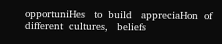opportuniHes   to  build   appreciaHon  of   different  cultures,   beliefs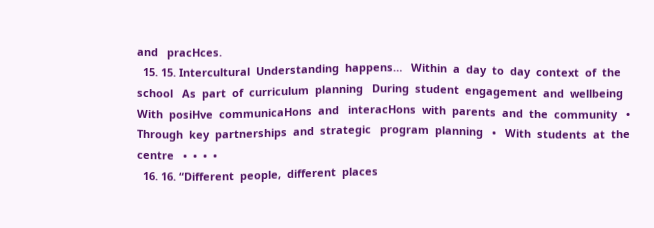and   pracHces.
  15. 15. Intercultural  Understanding  happens…   Within  a  day  to  day  context  of  the  school   As  part  of  curriculum  planning   During  student  engagement  and  wellbeing     With  posiHve  communicaHons  and   interacHons  with  parents  and  the  community   •  Through  key  partnerships  and  strategic   program  planning   •   With  students  at  the  centre   •  •  •  •
  16. 16. “Different  people,  different  places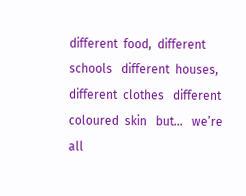different  food,  different  schools   different  houses,  different  clothes   different  coloured  skin   but…   we’re  all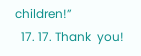children!”
  17. 17. Thank  you!